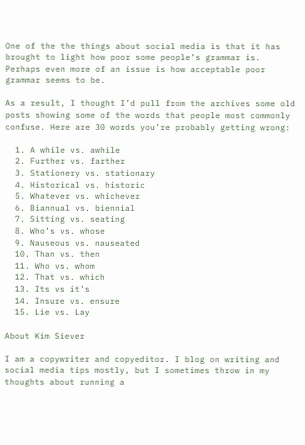One of the the things about social media is that it has brought to light how poor some people’s grammar is. Perhaps even more of an issue is how acceptable poor grammar seems to be.

As a result, I thought I’d pull from the archives some old posts showing some of the words that people most commonly confuse. Here are 30 words you’re probably getting wrong:

  1. A while vs. awhile
  2. Further vs. farther
  3. Stationery vs. stationary
  4. Historical vs. historic
  5. Whatever vs. whichever
  6. Biannual vs. biennial
  7. Sitting vs. seating
  8. Who’s vs. whose
  9. Nauseous vs. nauseated
  10. Than vs. then
  11. Who vs. whom
  12. That vs. which
  13. Its vs it’s
  14. Insure vs. ensure
  15. Lie vs. Lay

About Kim Siever

I am a copywriter and copyeditor. I blog on writing and social media tips mostly, but I sometimes throw in my thoughts about running a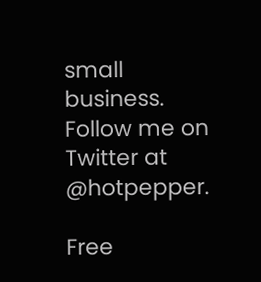small business. Follow me on Twitter at @hotpepper.

Free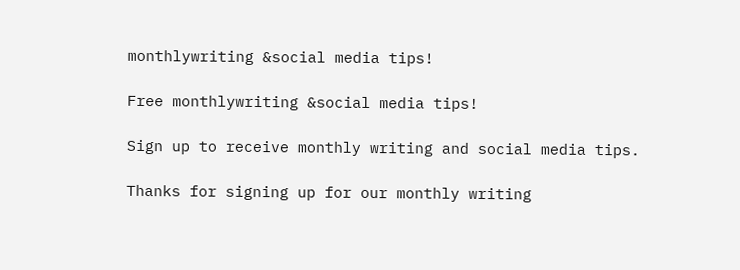monthlywriting &social media tips!

Free monthlywriting &social media tips!

Sign up to receive monthly writing and social media tips.

Thanks for signing up for our monthly writing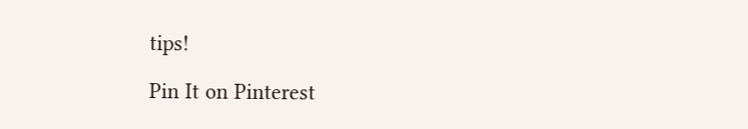tips!

Pin It on Pinterest